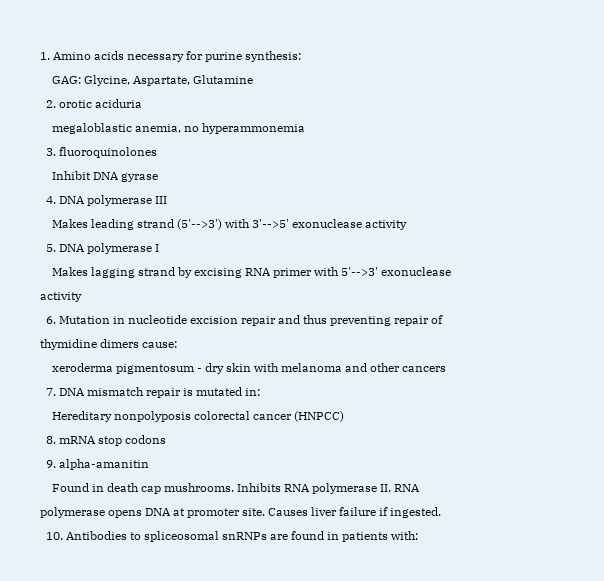1. Amino acids necessary for purine synthesis:
    GAG: Glycine, Aspartate, Glutamine
  2. orotic aciduria
    megaloblastic anemia, no hyperammonemia
  3. fluoroquinolones
    Inhibit DNA gyrase
  4. DNA polymerase III
    Makes leading strand (5'-->3') with 3'-->5' exonuclease activity
  5. DNA polymerase I
    Makes lagging strand by excising RNA primer with 5'-->3' exonuclease activity
  6. Mutation in nucleotide excision repair and thus preventing repair of thymidine dimers cause:
    xeroderma pigmentosum - dry skin with melanoma and other cancers
  7. DNA mismatch repair is mutated in:
    Hereditary nonpolyposis colorectal cancer (HNPCC)
  8. mRNA stop codons
  9. alpha-amanitin
    Found in death cap mushrooms. Inhibits RNA polymerase II. RNA polymerase opens DNA at promoter site. Causes liver failure if ingested.
  10. Antibodies to spliceosomal snRNPs are found in patients with: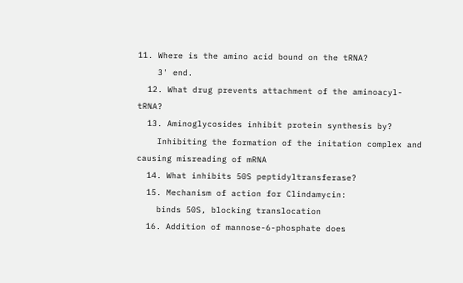11. Where is the amino acid bound on the tRNA?
    3' end.
  12. What drug prevents attachment of the aminoacyl-tRNA?
  13. Aminoglycosides inhibit protein synthesis by?
    Inhibiting the formation of the initation complex and causing misreading of mRNA
  14. What inhibits 50S peptidyltransferase?
  15. Mechanism of action for Clindamycin:
    binds 50S, blocking translocation
  16. Addition of mannose-6-phosphate does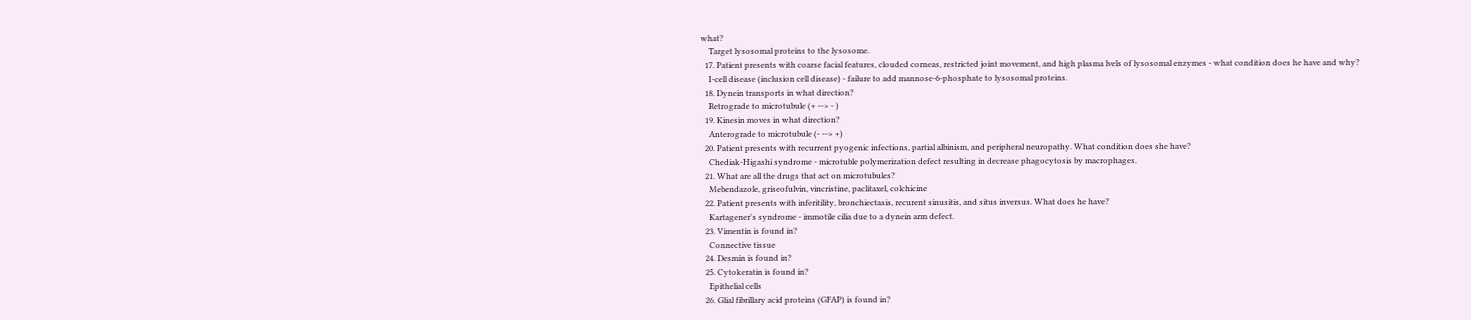what?
    Target lysosomal proteins to the lysosome.
  17. Patient presents with coarse facial features, clouded corneas, restricted joint movement, and high plasma lvels of lysosomal enzymes - what condition does he have and why?
    I-cell disease (inclusion cell disease) - failure to add mannose-6-phosphate to lysosomal proteins.
  18. Dynein transports in what direction?
    Retrograde to microtubule (+ --> - )
  19. Kinesin moves in what direction?
    Anterograde to microtubule (- --> +)
  20. Patient presents with recurrent pyogenic infections, partial albinism, and peripheral neuropathy. What condition does she have?
    Chediak-Higashi syndrome - microtuble polymerization defect resulting in decrease phagocytosis by macrophages.
  21. What are all the drugs that act on microtubules?
    Mebendazole, griseofulvin, vincristine, paclitaxel, colchicine
  22. Patient presents with inferitility, bronchiectasis, recurent sinusitis, and situs inversus. What does he have?
    Kartagener's syndrome - immotile cilia due to a dynein arm defect.
  23. Vimentin is found in?
    Connective tissue
  24. Desmin is found in?
  25. Cytokeratin is found in?
    Epithelial cells
  26. Glial fibrillary acid proteins (GFAP) is found in?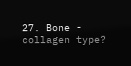27. Bone - collagen type?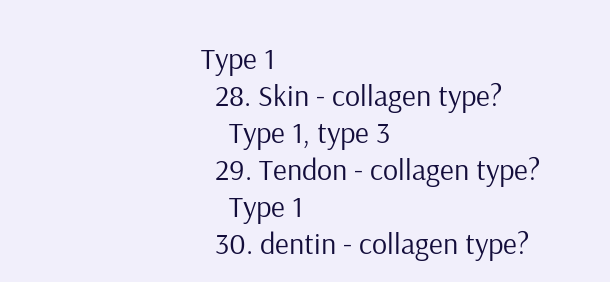Type 1
  28. Skin - collagen type?
    Type 1, type 3
  29. Tendon - collagen type?
    Type 1
  30. dentin - collagen type?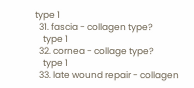type 1
  31. fascia - collagen type?
    type 1
  32. cornea - collage type?
    type 1
  33. late wound repair - collagen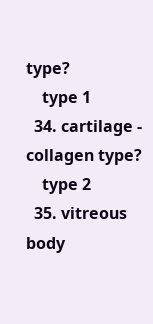type?
    type 1
  34. cartilage - collagen type?
    type 2
  35. vitreous body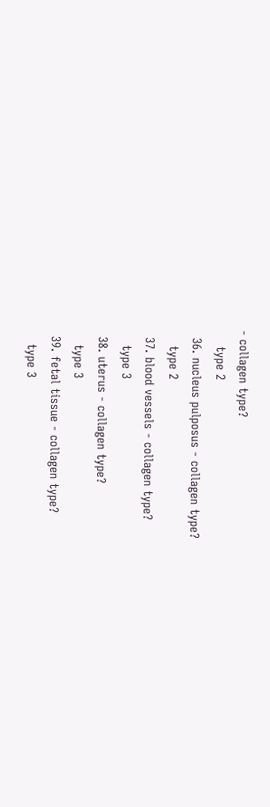- collagen type?
    type 2
  36. nucleus pulposus - collagen type?
    type 2
  37. blood vessels - collagen type?
    type 3
  38. uterus - collagen type?
    type 3
  39. fetal tissue - collagen type?
    type 3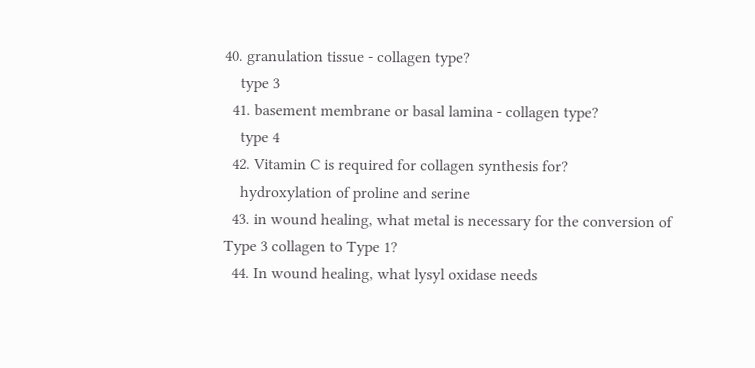40. granulation tissue - collagen type?
    type 3
  41. basement membrane or basal lamina - collagen type?
    type 4
  42. Vitamin C is required for collagen synthesis for?
    hydroxylation of proline and serine
  43. in wound healing, what metal is necessary for the conversion of Type 3 collagen to Type 1?
  44. In wound healing, what lysyl oxidase needs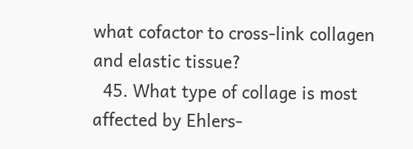what cofactor to cross-link collagen and elastic tissue?
  45. What type of collage is most affected by Ehlers-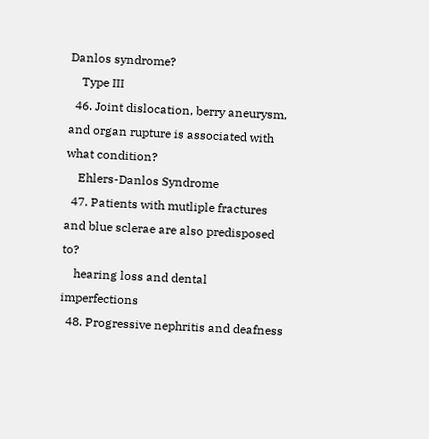Danlos syndrome?
    Type III
  46. Joint dislocation, berry aneurysm, and organ rupture is associated with what condition?
    Ehlers-Danlos Syndrome
  47. Patients with mutliple fractures and blue sclerae are also predisposed to?
    hearing loss and dental imperfections
  48. Progressive nephritis and deafness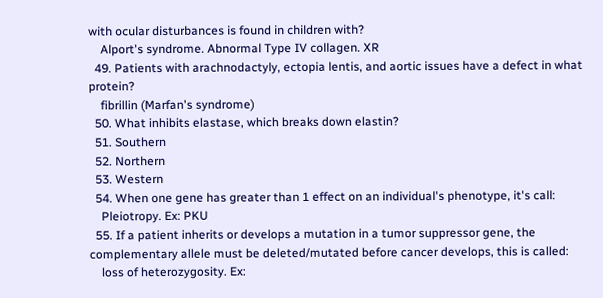with ocular disturbances is found in children with?
    Alport's syndrome. Abnormal Type IV collagen. XR
  49. Patients with arachnodactyly, ectopia lentis, and aortic issues have a defect in what protein?
    fibrillin (Marfan's syndrome)
  50. What inhibits elastase, which breaks down elastin?
  51. Southern
  52. Northern
  53. Western
  54. When one gene has greater than 1 effect on an individual's phenotype, it's call:
    Pleiotropy. Ex: PKU
  55. If a patient inherits or develops a mutation in a tumor suppressor gene, the complementary allele must be deleted/mutated before cancer develops, this is called:
    loss of heterozygosity. Ex: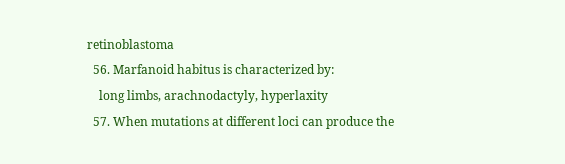retinoblastoma
  56. Marfanoid habitus is characterized by:
    long limbs, arachnodactyly, hyperlaxity
  57. When mutations at different loci can produce the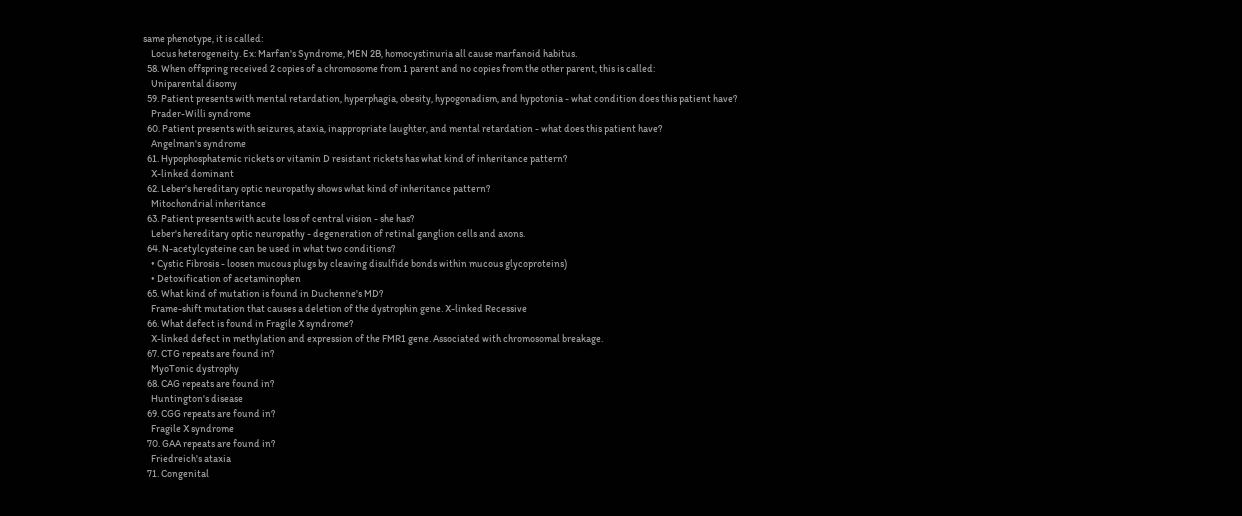same phenotype, it is called:
    Locus heterogeneity. Ex: Marfan's Syndrome, MEN 2B, homocystinuria all cause marfanoid habitus.
  58. When offspring received 2 copies of a chromosome from 1 parent and no copies from the other parent, this is called:
    Uniparental disomy
  59. Patient presents with mental retardation, hyperphagia, obesity, hypogonadism, and hypotonia - what condition does this patient have?
    Prader-Willi syndrome
  60. Patient presents with seizures, ataxia, inappropriate laughter, and mental retardation - what does this patient have?
    Angelman's syndrome
  61. Hypophosphatemic rickets or vitamin D resistant rickets has what kind of inheritance pattern?
    X-linked dominant
  62. Leber's hereditary optic neuropathy shows what kind of inheritance pattern?
    Mitochondrial inheritance
  63. Patient presents with acute loss of central vision - she has?
    Leber's hereditary optic neuropathy - degeneration of retinal ganglion cells and axons.
  64. N-acetylcysteine can be used in what two conditions?
    • Cystic Fibrosis - loosen mucous plugs by cleaving disulfide bonds within mucous glycoproteins)
    • Detoxification of acetaminophen
  65. What kind of mutation is found in Duchenne's MD?
    Frame-shift mutation that causes a deletion of the dystrophin gene. X-linked Recessive
  66. What defect is found in Fragile X syndrome?
    X-linked defect in methylation and expression of the FMR1 gene. Associated with chromosomal breakage.
  67. CTG repeats are found in?
    MyoTonic dystrophy
  68. CAG repeats are found in?
    Huntington's disease
  69. CGG repeats are found in?
    Fragile X syndrome
  70. GAA repeats are found in?
    Friedreich's ataxia
  71. Congenital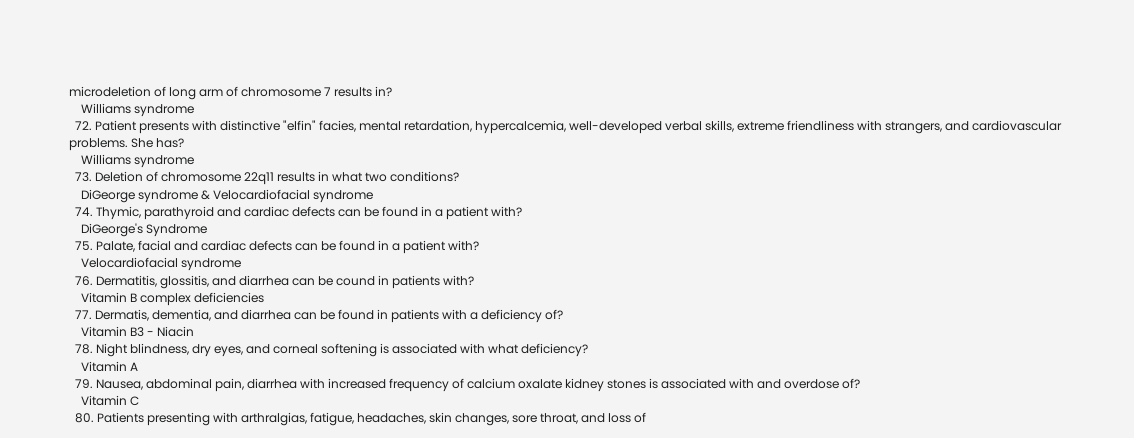microdeletion of long arm of chromosome 7 results in?
    Williams syndrome
  72. Patient presents with distinctive "elfin" facies, mental retardation, hypercalcemia, well-developed verbal skills, extreme friendliness with strangers, and cardiovascular problems. She has?
    Williams syndrome
  73. Deletion of chromosome 22q11 results in what two conditions?
    DiGeorge syndrome & Velocardiofacial syndrome
  74. Thymic, parathyroid and cardiac defects can be found in a patient with?
    DiGeorge's Syndrome
  75. Palate, facial and cardiac defects can be found in a patient with?
    Velocardiofacial syndrome
  76. Dermatitis, glossitis, and diarrhea can be cound in patients with?
    Vitamin B complex deficiencies
  77. Dermatis, dementia, and diarrhea can be found in patients with a deficiency of?
    Vitamin B3 - Niacin
  78. Night blindness, dry eyes, and corneal softening is associated with what deficiency?
    Vitamin A
  79. Nausea, abdominal pain, diarrhea with increased frequency of calcium oxalate kidney stones is associated with and overdose of?
    Vitamin C
  80. Patients presenting with arthralgias, fatigue, headaches, skin changes, sore throat, and loss of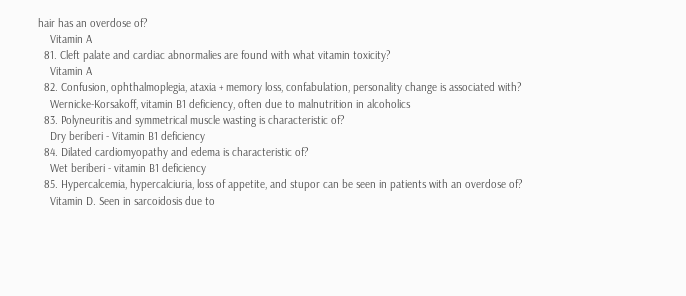hair has an overdose of?
    Vitamin A
  81. Cleft palate and cardiac abnormalies are found with what vitamin toxicity?
    Vitamin A
  82. Confusion, ophthalmoplegia, ataxia + memory loss, confabulation, personality change is associated with?
    Wernicke-Korsakoff, vitamin B1 deficiency, often due to malnutrition in alcoholics
  83. Polyneuritis and symmetrical muscle wasting is characteristic of?
    Dry beriberi - Vitamin B1 deficiency
  84. Dilated cardiomyopathy and edema is characteristic of?
    Wet beriberi - vitamin B1 deficiency
  85. Hypercalcemia, hypercalciuria, loss of appetite, and stupor can be seen in patients with an overdose of?
    Vitamin D. Seen in sarcoidosis due to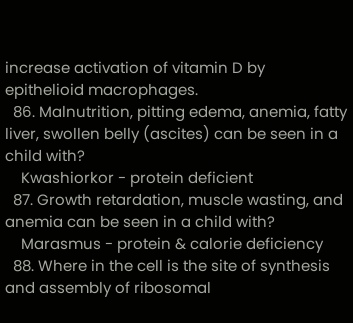increase activation of vitamin D by epithelioid macrophages.
  86. Malnutrition, pitting edema, anemia, fatty liver, swollen belly (ascites) can be seen in a child with?
    Kwashiorkor - protein deficient
  87. Growth retardation, muscle wasting, and anemia can be seen in a child with?
    Marasmus - protein & calorie deficiency
  88. Where in the cell is the site of synthesis and assembly of ribosomal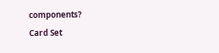components?
Card Set